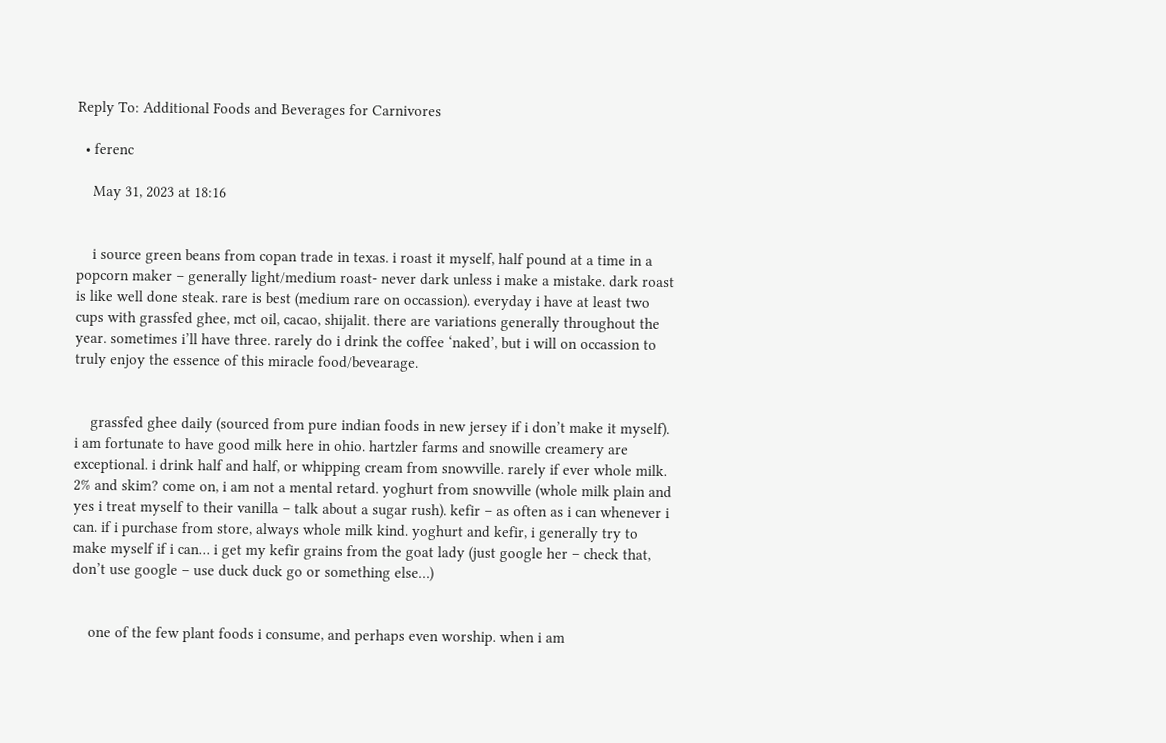Reply To: Additional Foods and Beverages for Carnivores

  • ferenc

    May 31, 2023 at 18:16


    i source green beans from copan trade in texas. i roast it myself, half pound at a time in a popcorn maker – generally light/medium roast- never dark unless i make a mistake. dark roast is like well done steak. rare is best (medium rare on occassion). everyday i have at least two cups with grassfed ghee, mct oil, cacao, shijalit. there are variations generally throughout the year. sometimes i’ll have three. rarely do i drink the coffee ‘naked’, but i will on occassion to truly enjoy the essence of this miracle food/bevearage.


    grassfed ghee daily (sourced from pure indian foods in new jersey if i don’t make it myself). i am fortunate to have good milk here in ohio. hartzler farms and snowille creamery are exceptional. i drink half and half, or whipping cream from snowville. rarely if ever whole milk. 2% and skim? come on, i am not a mental retard. yoghurt from snowville (whole milk plain and yes i treat myself to their vanilla – talk about a sugar rush). kefir – as often as i can whenever i can. if i purchase from store, always whole milk kind. yoghurt and kefir, i generally try to make myself if i can… i get my kefir grains from the goat lady (just google her – check that, don’t use google – use duck duck go or something else…)


    one of the few plant foods i consume, and perhaps even worship. when i am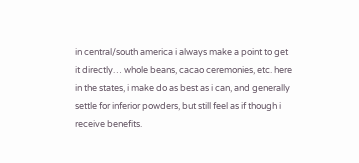in central/south america i always make a point to get it directly… whole beans, cacao ceremonies, etc. here in the states, i make do as best as i can, and generally settle for inferior powders, but still feel as if though i receive benefits.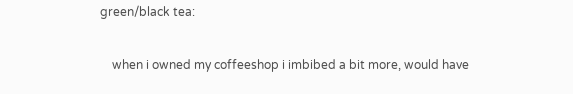green/black tea:

    when i owned my coffeeshop i imbibed a bit more, would have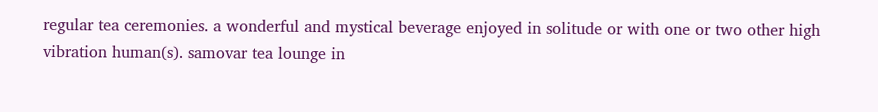regular tea ceremonies. a wonderful and mystical beverage enjoyed in solitude or with one or two other high vibration human(s). samovar tea lounge in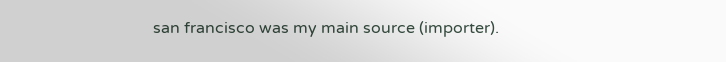san francisco was my main source (importer).